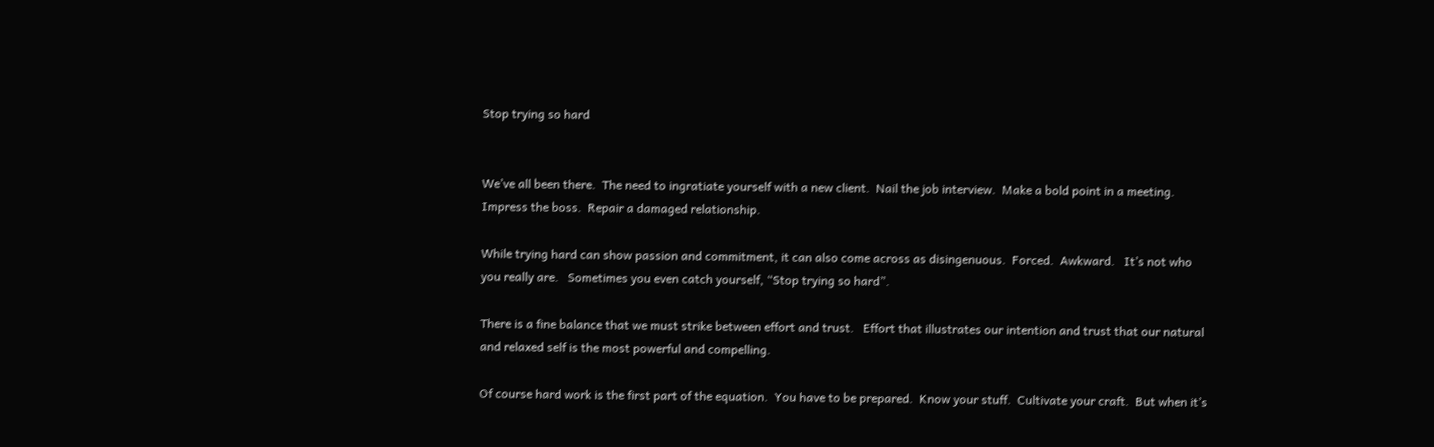Stop trying so hard


We’ve all been there.  The need to ingratiate yourself with a new client.  Nail the job interview.  Make a bold point in a meeting.  Impress the boss.  Repair a damaged relationship.

While trying hard can show passion and commitment, it can also come across as disingenuous.  Forced.  Awkward.   It’s not who you really are.   Sometimes you even catch yourself, “Stop trying so hard”.

There is a fine balance that we must strike between effort and trust.   Effort that illustrates our intention and trust that our natural and relaxed self is the most powerful and compelling.

Of course hard work is the first part of the equation.  You have to be prepared.  Know your stuff.  Cultivate your craft.  But when it’s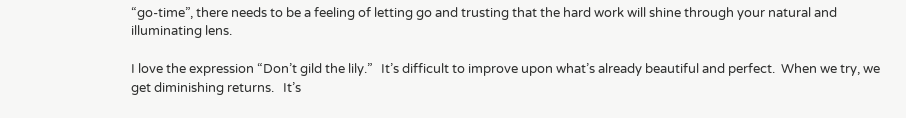“go-time”, there needs to be a feeling of letting go and trusting that the hard work will shine through your natural and illuminating lens.

I love the expression “Don’t gild the lily.”   It’s difficult to improve upon what’s already beautiful and perfect.  When we try, we get diminishing returns.   It’s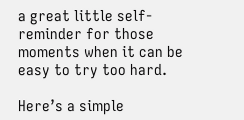a great little self-reminder for those moments when it can be easy to try too hard.

Here’s a simple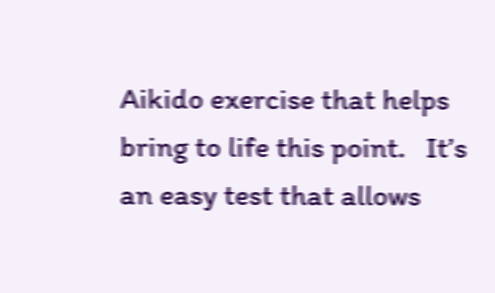Aikido exercise that helps bring to life this point.   It’s an easy test that allows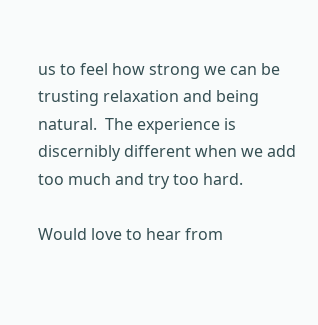us to feel how strong we can be trusting relaxation and being natural.  The experience is discernibly different when we add too much and try too hard.

Would love to hear from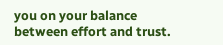you on your balance between effort and trust.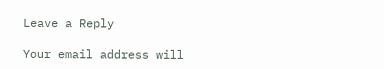Leave a Reply

Your email address will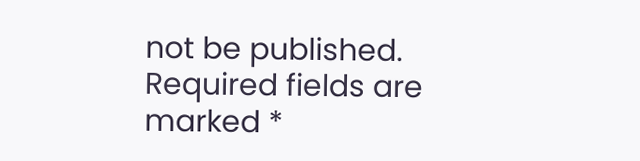not be published. Required fields are marked *